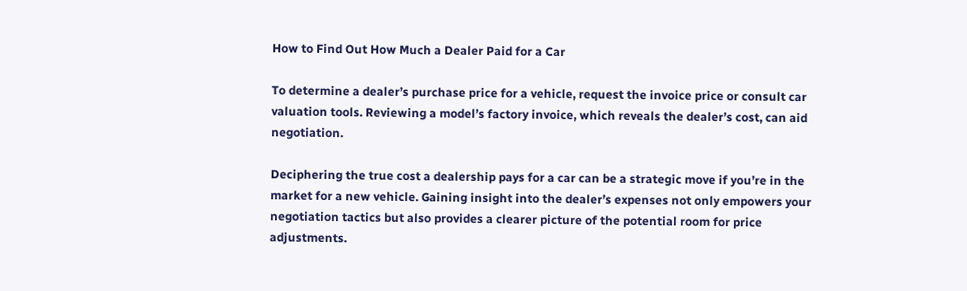How to Find Out How Much a Dealer Paid for a Car

To determine a dealer’s purchase price for a vehicle, request the invoice price or consult car valuation tools. Reviewing a model’s factory invoice, which reveals the dealer’s cost, can aid negotiation.

Deciphering the true cost a dealership pays for a car can be a strategic move if you’re in the market for a new vehicle. Gaining insight into the dealer’s expenses not only empowers your negotiation tactics but also provides a clearer picture of the potential room for price adjustments.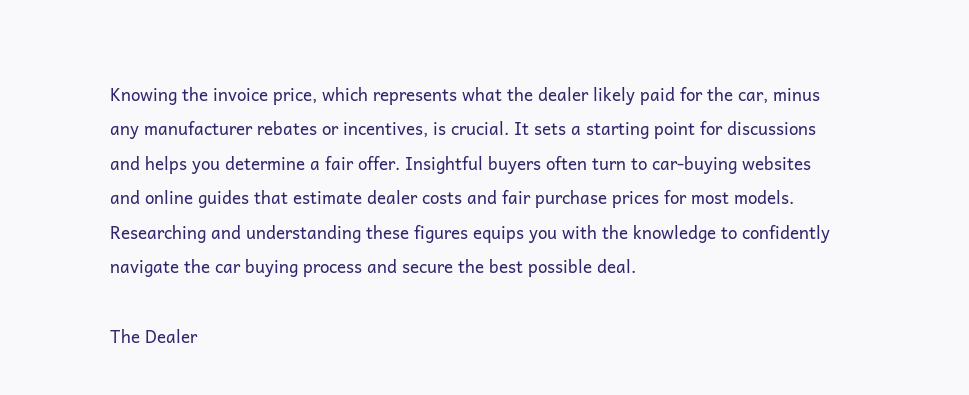Knowing the invoice price, which represents what the dealer likely paid for the car, minus any manufacturer rebates or incentives, is crucial. It sets a starting point for discussions and helps you determine a fair offer. Insightful buyers often turn to car-buying websites and online guides that estimate dealer costs and fair purchase prices for most models. Researching and understanding these figures equips you with the knowledge to confidently navigate the car buying process and secure the best possible deal.

The Dealer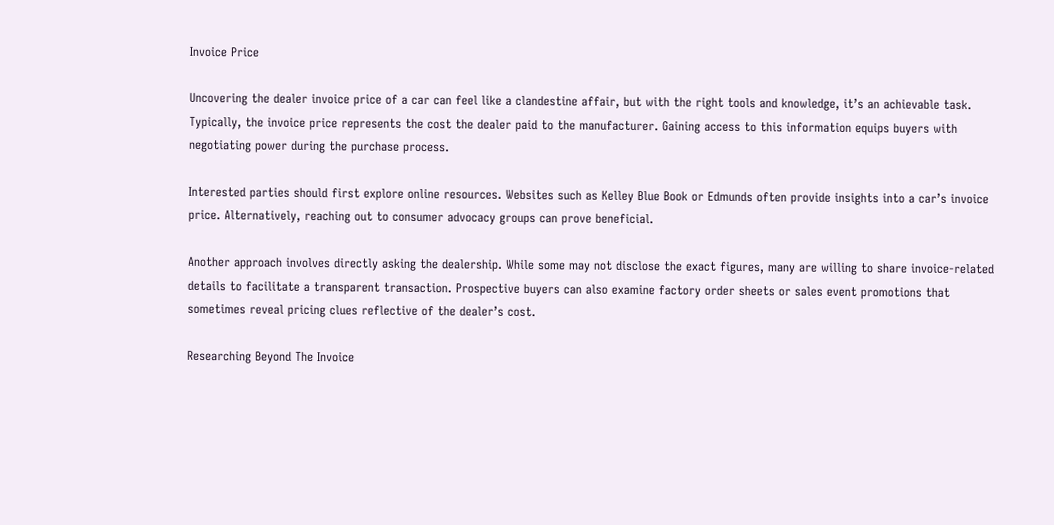Invoice Price

Uncovering the dealer invoice price of a car can feel like a clandestine affair, but with the right tools and knowledge, it’s an achievable task. Typically, the invoice price represents the cost the dealer paid to the manufacturer. Gaining access to this information equips buyers with negotiating power during the purchase process.

Interested parties should first explore online resources. Websites such as Kelley Blue Book or Edmunds often provide insights into a car’s invoice price. Alternatively, reaching out to consumer advocacy groups can prove beneficial.

Another approach involves directly asking the dealership. While some may not disclose the exact figures, many are willing to share invoice-related details to facilitate a transparent transaction. Prospective buyers can also examine factory order sheets or sales event promotions that sometimes reveal pricing clues reflective of the dealer’s cost.

Researching Beyond The Invoice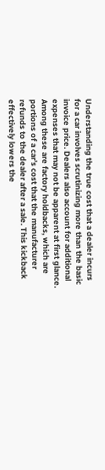Understanding the true cost that a dealer incurs for a car involves scrutinizing more than the basic invoice price. Dealers also account for additional expenses that may not be apparent at first glance. Among these are factory holdbacks, which are portions of a car’s cost that the manufacturer refunds to the dealer after a sale. This kickback effectively lowers the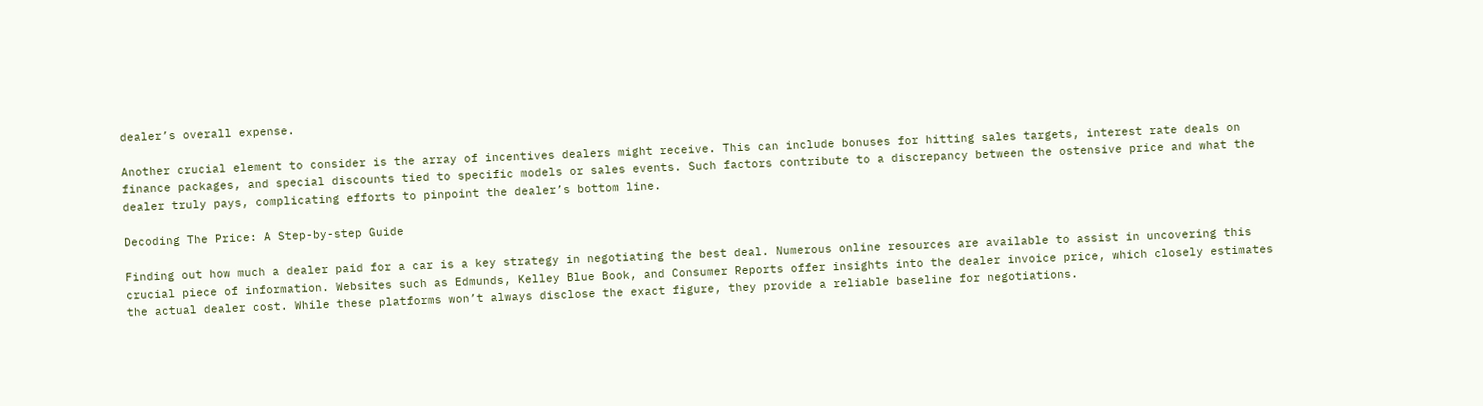dealer’s overall expense.

Another crucial element to consider is the array of incentives dealers might receive. This can include bonuses for hitting sales targets, interest rate deals on finance packages, and special discounts tied to specific models or sales events. Such factors contribute to a discrepancy between the ostensive price and what the dealer truly pays, complicating efforts to pinpoint the dealer’s bottom line.

Decoding The Price: A Step-by-step Guide

Finding out how much a dealer paid for a car is a key strategy in negotiating the best deal. Numerous online resources are available to assist in uncovering this crucial piece of information. Websites such as Edmunds, Kelley Blue Book, and Consumer Reports offer insights into the dealer invoice price, which closely estimates the actual dealer cost. While these platforms won’t always disclose the exact figure, they provide a reliable baseline for negotiations.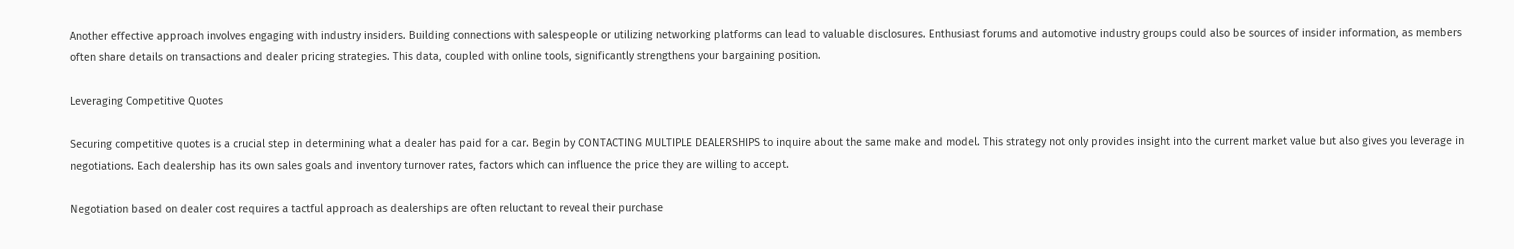Another effective approach involves engaging with industry insiders. Building connections with salespeople or utilizing networking platforms can lead to valuable disclosures. Enthusiast forums and automotive industry groups could also be sources of insider information, as members often share details on transactions and dealer pricing strategies. This data, coupled with online tools, significantly strengthens your bargaining position.

Leveraging Competitive Quotes

Securing competitive quotes is a crucial step in determining what a dealer has paid for a car. Begin by CONTACTING MULTIPLE DEALERSHIPS to inquire about the same make and model. This strategy not only provides insight into the current market value but also gives you leverage in negotiations. Each dealership has its own sales goals and inventory turnover rates, factors which can influence the price they are willing to accept.

Negotiation based on dealer cost requires a tactful approach as dealerships are often reluctant to reveal their purchase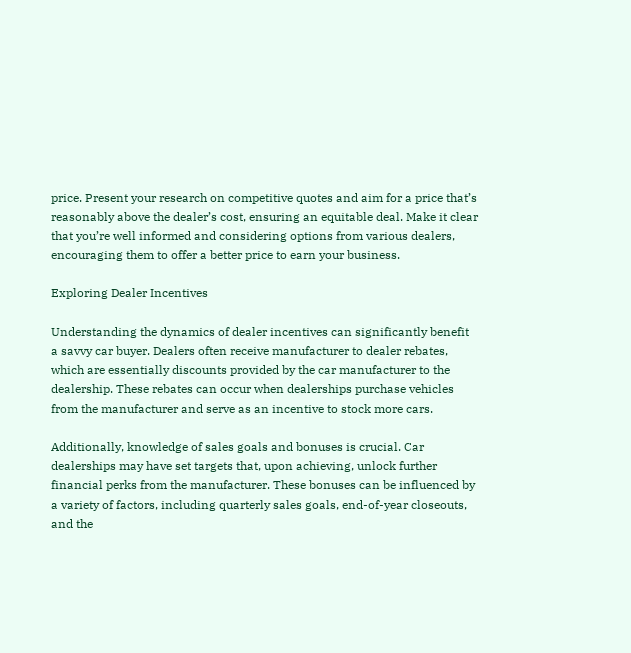price. Present your research on competitive quotes and aim for a price that’s reasonably above the dealer’s cost, ensuring an equitable deal. Make it clear that you’re well informed and considering options from various dealers, encouraging them to offer a better price to earn your business.

Exploring Dealer Incentives

Understanding the dynamics of dealer incentives can significantly benefit a savvy car buyer. Dealers often receive manufacturer to dealer rebates, which are essentially discounts provided by the car manufacturer to the dealership. These rebates can occur when dealerships purchase vehicles from the manufacturer and serve as an incentive to stock more cars.

Additionally, knowledge of sales goals and bonuses is crucial. Car dealerships may have set targets that, upon achieving, unlock further financial perks from the manufacturer. These bonuses can be influenced by a variety of factors, including quarterly sales goals, end-of-year closeouts, and the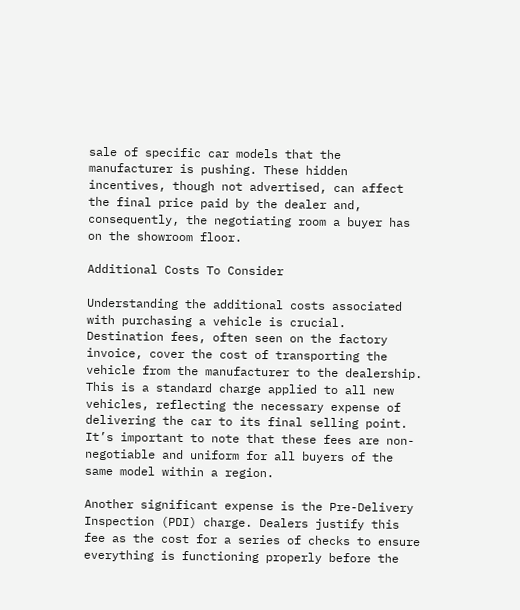sale of specific car models that the manufacturer is pushing. These hidden incentives, though not advertised, can affect the final price paid by the dealer and, consequently, the negotiating room a buyer has on the showroom floor.

Additional Costs To Consider

Understanding the additional costs associated with purchasing a vehicle is crucial. Destination fees, often seen on the factory invoice, cover the cost of transporting the vehicle from the manufacturer to the dealership. This is a standard charge applied to all new vehicles, reflecting the necessary expense of delivering the car to its final selling point. It’s important to note that these fees are non-negotiable and uniform for all buyers of the same model within a region.

Another significant expense is the Pre-Delivery Inspection (PDI) charge. Dealers justify this fee as the cost for a series of checks to ensure everything is functioning properly before the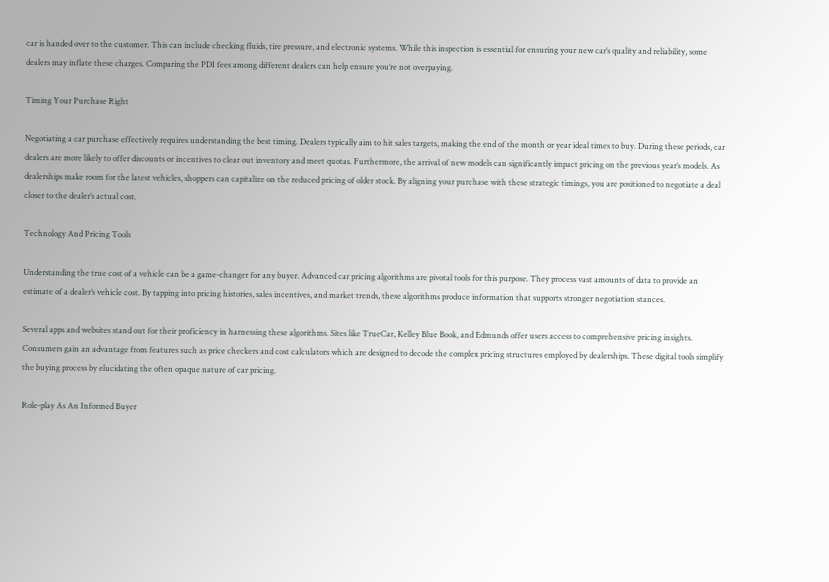car is handed over to the customer. This can include checking fluids, tire pressure, and electronic systems. While this inspection is essential for ensuring your new car’s quality and reliability, some dealers may inflate these charges. Comparing the PDI fees among different dealers can help ensure you’re not overpaying.

Timing Your Purchase Right

Negotiating a car purchase effectively requires understanding the best timing. Dealers typically aim to hit sales targets, making the end of the month or year ideal times to buy. During these periods, car dealers are more likely to offer discounts or incentives to clear out inventory and meet quotas. Furthermore, the arrival of new models can significantly impact pricing on the previous year’s models. As dealerships make room for the latest vehicles, shoppers can capitalize on the reduced pricing of older stock. By aligning your purchase with these strategic timings, you are positioned to negotiate a deal closer to the dealer’s actual cost.

Technology And Pricing Tools

Understanding the true cost of a vehicle can be a game-changer for any buyer. Advanced car pricing algorithms are pivotal tools for this purpose. They process vast amounts of data to provide an estimate of a dealer’s vehicle cost. By tapping into pricing histories, sales incentives, and market trends, these algorithms produce information that supports stronger negotiation stances.

Several apps and websites stand out for their proficiency in harnessing these algorithms. Sites like TrueCar, Kelley Blue Book, and Edmunds offer users access to comprehensive pricing insights. Consumers gain an advantage from features such as price checkers and cost calculators which are designed to decode the complex pricing structures employed by dealerships. These digital tools simplify the buying process by elucidating the often opaque nature of car pricing.

Role-play As An Informed Buyer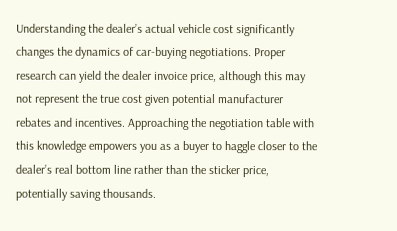Understanding the dealer’s actual vehicle cost significantly changes the dynamics of car-buying negotiations. Proper research can yield the dealer invoice price, although this may not represent the true cost given potential manufacturer rebates and incentives. Approaching the negotiation table with this knowledge empowers you as a buyer to haggle closer to the dealer’s real bottom line rather than the sticker price, potentially saving thousands.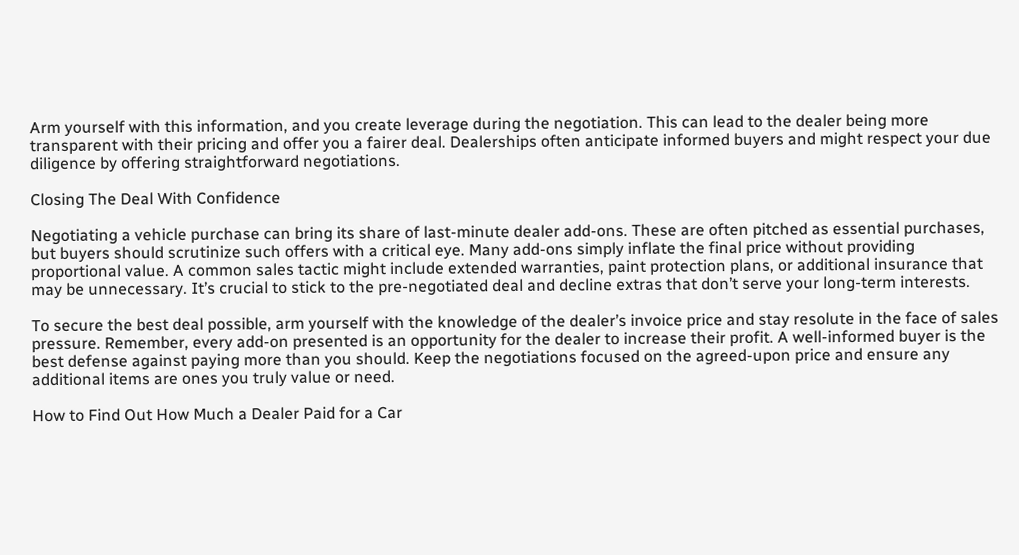Arm yourself with this information, and you create leverage during the negotiation. This can lead to the dealer being more transparent with their pricing and offer you a fairer deal. Dealerships often anticipate informed buyers and might respect your due diligence by offering straightforward negotiations.

Closing The Deal With Confidence

Negotiating a vehicle purchase can bring its share of last-minute dealer add-ons. These are often pitched as essential purchases, but buyers should scrutinize such offers with a critical eye. Many add-ons simply inflate the final price without providing proportional value. A common sales tactic might include extended warranties, paint protection plans, or additional insurance that may be unnecessary. It’s crucial to stick to the pre-negotiated deal and decline extras that don’t serve your long-term interests.

To secure the best deal possible, arm yourself with the knowledge of the dealer’s invoice price and stay resolute in the face of sales pressure. Remember, every add-on presented is an opportunity for the dealer to increase their profit. A well-informed buyer is the best defense against paying more than you should. Keep the negotiations focused on the agreed-upon price and ensure any additional items are ones you truly value or need.

How to Find Out How Much a Dealer Paid for a Car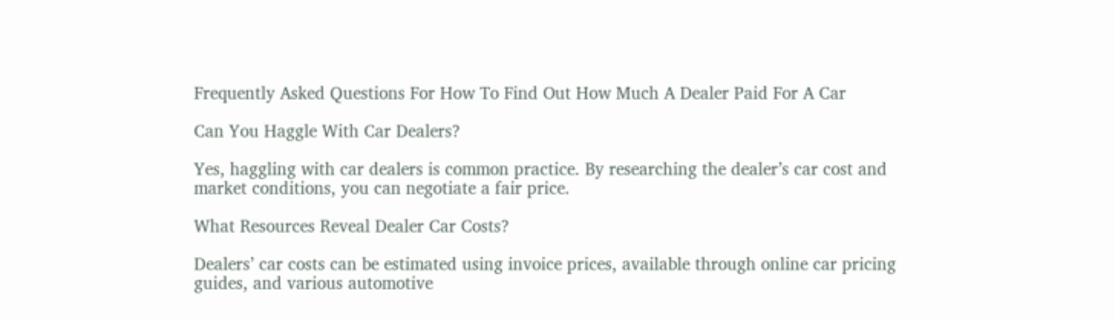Frequently Asked Questions For How To Find Out How Much A Dealer Paid For A Car

Can You Haggle With Car Dealers?

Yes, haggling with car dealers is common practice. By researching the dealer’s car cost and market conditions, you can negotiate a fair price.

What Resources Reveal Dealer Car Costs?

Dealers’ car costs can be estimated using invoice prices, available through online car pricing guides, and various automotive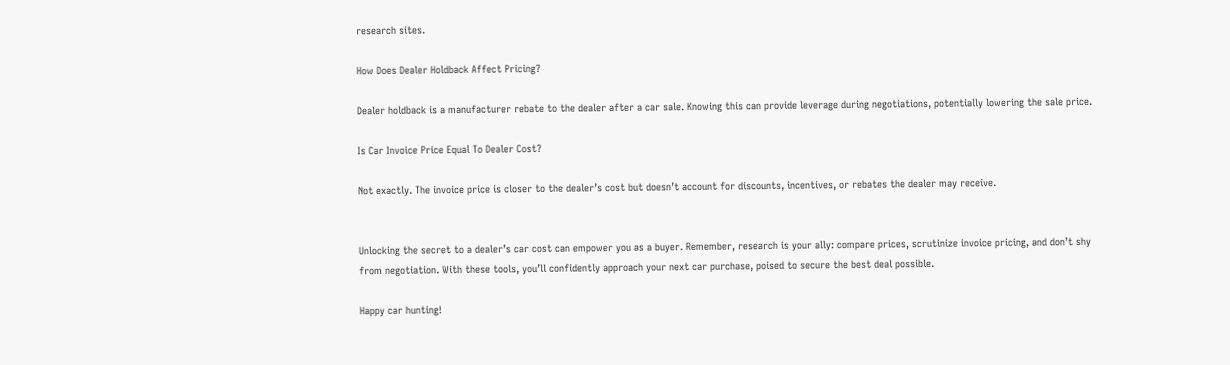research sites.

How Does Dealer Holdback Affect Pricing?

Dealer holdback is a manufacturer rebate to the dealer after a car sale. Knowing this can provide leverage during negotiations, potentially lowering the sale price.

Is Car Invoice Price Equal To Dealer Cost?

Not exactly. The invoice price is closer to the dealer’s cost but doesn’t account for discounts, incentives, or rebates the dealer may receive.


Unlocking the secret to a dealer’s car cost can empower you as a buyer. Remember, research is your ally: compare prices, scrutinize invoice pricing, and don’t shy from negotiation. With these tools, you’ll confidently approach your next car purchase, poised to secure the best deal possible.

Happy car hunting!